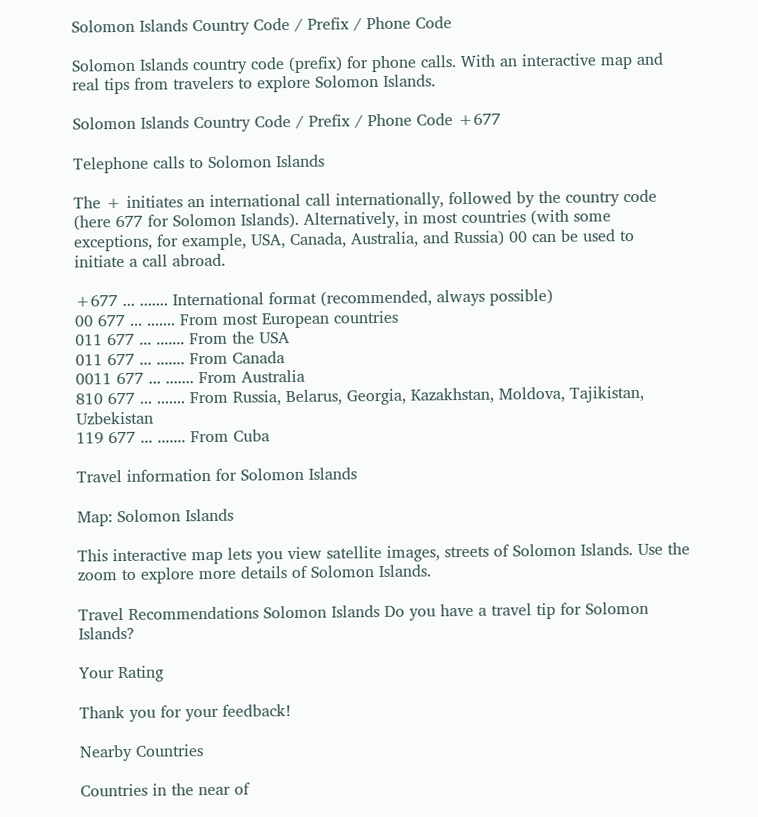Solomon Islands Country Code / Prefix / Phone Code

Solomon Islands country code (prefix) for phone calls. With an interactive map and real tips from travelers to explore Solomon Islands.

Solomon Islands Country Code / Prefix / Phone Code +677

Telephone calls to Solomon Islands

The + initiates an international call internationally, followed by the country code (here 677 for Solomon Islands). Alternatively, in most countries (with some exceptions, for example, USA, Canada, Australia, and Russia) 00 can be used to initiate a call abroad.

+677 ... ....... International format (recommended, always possible)
00 677 ... ....... From most European countries
011 677 ... ....... From the USA
011 677 ... ....... From Canada
0011 677 ... ....... From Australia
810 677 ... ....... From Russia, Belarus, Georgia, Kazakhstan, Moldova, Tajikistan, Uzbekistan
119 677 ... ....... From Cuba

Travel information for Solomon Islands

Map: Solomon Islands

This interactive map lets you view satellite images, streets of Solomon Islands. Use the zoom to explore more details of Solomon Islands.

Travel Recommendations Solomon Islands Do you have a travel tip for Solomon Islands?

Your Rating

Thank you for your feedback!

Nearby Countries

Countries in the near of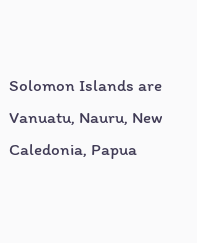Solomon Islands are Vanuatu, Nauru, New Caledonia, Papua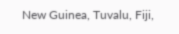New Guinea, Tuvalu, Fiji,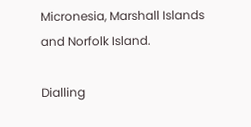Micronesia, Marshall Islands and Norfolk Island.

Dialling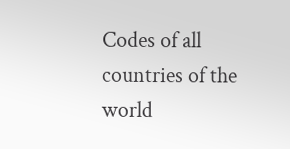Codes of all countries of the world